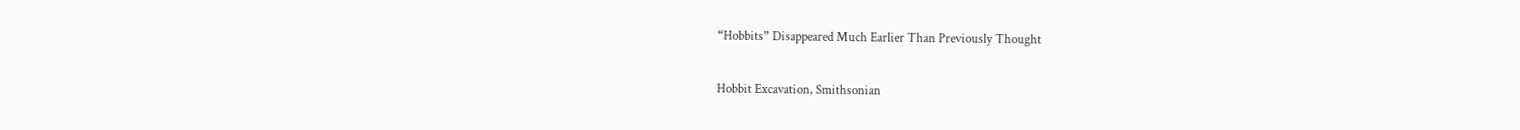“Hobbits” Disappeared Much Earlier Than Previously Thought

Hobbit Excavation, Smithsonian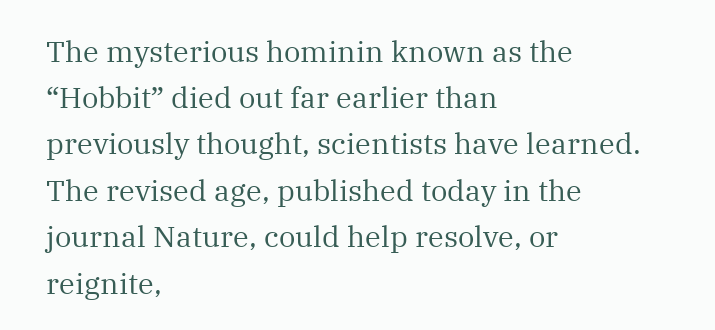The mysterious hominin known as the “Hobbit” died out far earlier than previously thought, scientists have learned. The revised age, published today in the journal Nature, could help resolve, or reignite,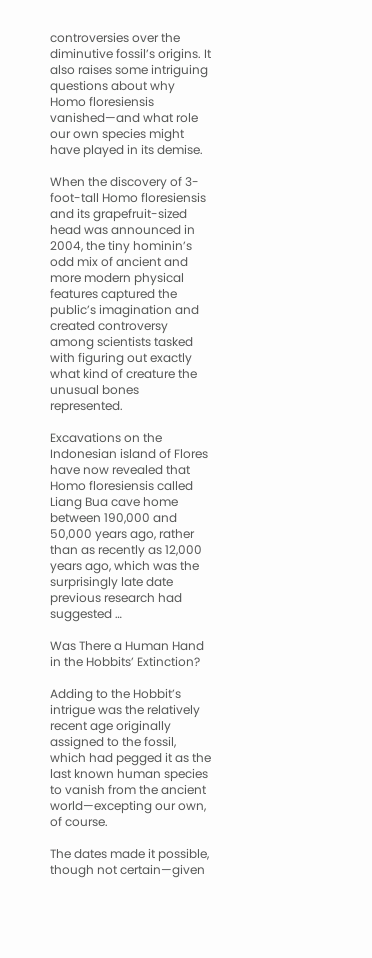controversies over the diminutive fossil’s origins. It also raises some intriguing questions about why Homo floresiensis vanished—and what role our own species might have played in its demise.

When the discovery of 3-foot-tall Homo floresiensis and its grapefruit-sized head was announced in 2004, the tiny hominin’s odd mix of ancient and more modern physical features captured the public’s imagination and created controversy among scientists tasked with figuring out exactly what kind of creature the unusual bones represented.

Excavations on the Indonesian island of Flores have now revealed that Homo floresiensis called Liang Bua cave home between 190,000 and 50,000 years ago, rather than as recently as 12,000 years ago, which was the surprisingly late date previous research had suggested …

Was There a Human Hand in the Hobbits’ Extinction?

Adding to the Hobbit’s intrigue was the relatively recent age originally assigned to the fossil, which had pegged it as the last known human species to vanish from the ancient world—excepting our own, of course.

The dates made it possible, though not certain—given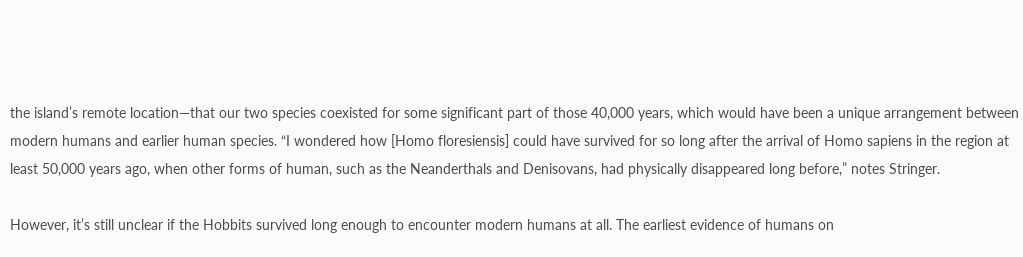the island’s remote location—that our two species coexisted for some significant part of those 40,000 years, which would have been a unique arrangement between modern humans and earlier human species. “I wondered how [Homo floresiensis] could have survived for so long after the arrival of Homo sapiens in the region at least 50,000 years ago, when other forms of human, such as the Neanderthals and Denisovans, had physically disappeared long before,” notes Stringer.

However, it’s still unclear if the Hobbits survived long enough to encounter modern humans at all. The earliest evidence of humans on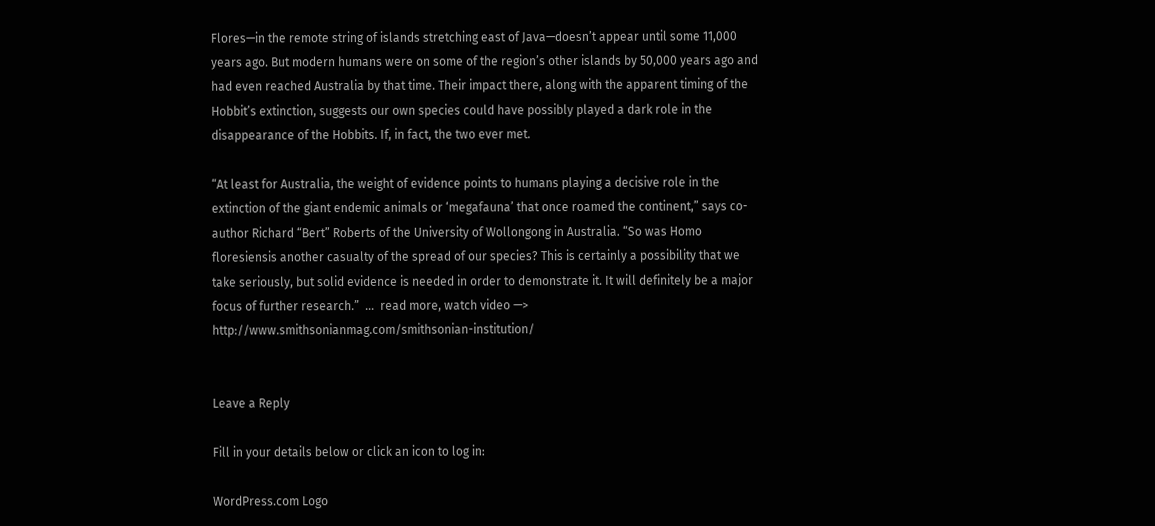Flores—in the remote string of islands stretching east of Java—doesn’t appear until some 11,000 years ago. But modern humans were on some of the region’s other islands by 50,000 years ago and had even reached Australia by that time. Their impact there, along with the apparent timing of the Hobbit’s extinction, suggests our own species could have possibly played a dark role in the disappearance of the Hobbits. If, in fact, the two ever met.

“At least for Australia, the weight of evidence points to humans playing a decisive role in the extinction of the giant endemic animals or ‘megafauna’ that once roamed the continent,” says co-author Richard “Bert” Roberts of the University of Wollongong in Australia. “So was Homo floresiensis another casualty of the spread of our species? This is certainly a possibility that we take seriously, but solid evidence is needed in order to demonstrate it. It will definitely be a major focus of further research.”  …  read more, watch video —>  http://www.smithsonianmag.com/smithsonian-institution/


Leave a Reply

Fill in your details below or click an icon to log in:

WordPress.com Logo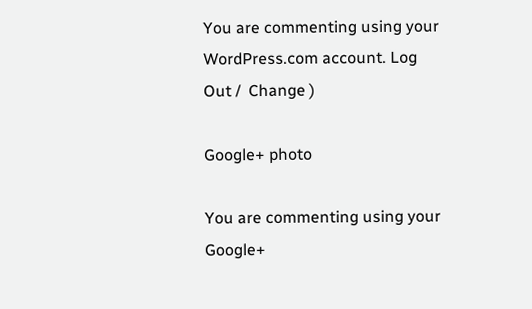You are commenting using your WordPress.com account. Log Out /  Change )

Google+ photo

You are commenting using your Google+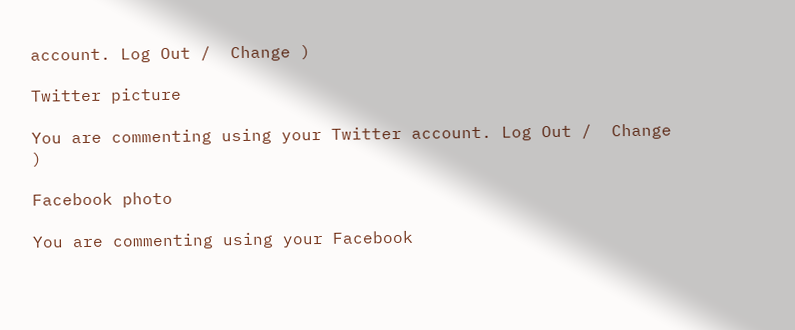account. Log Out /  Change )

Twitter picture

You are commenting using your Twitter account. Log Out /  Change )

Facebook photo

You are commenting using your Facebook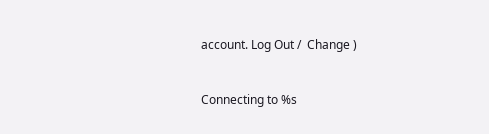account. Log Out /  Change )


Connecting to %s